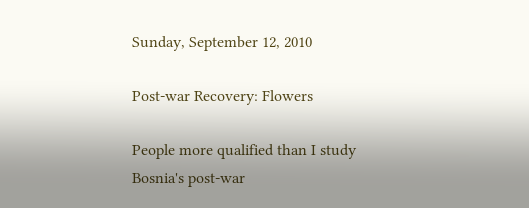Sunday, September 12, 2010

Post-war Recovery: Flowers

People more qualified than I study Bosnia's post-war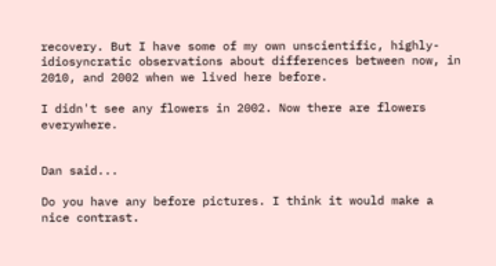recovery. But I have some of my own unscientific, highly-idiosyncratic observations about differences between now, in 2010, and 2002 when we lived here before.

I didn't see any flowers in 2002. Now there are flowers everywhere.


Dan said...

Do you have any before pictures. I think it would make a nice contrast.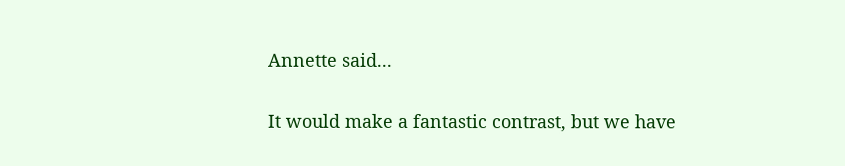Annette said...

It would make a fantastic contrast, but we have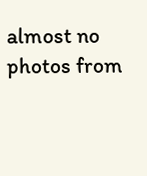almost no photos from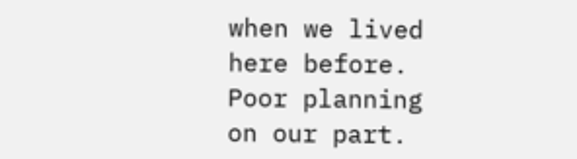when we lived here before. Poor planning on our part.